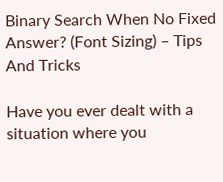Binary Search When No Fixed Answer? (Font Sizing) – Tips And Tricks

Have you ever dealt with a situation where you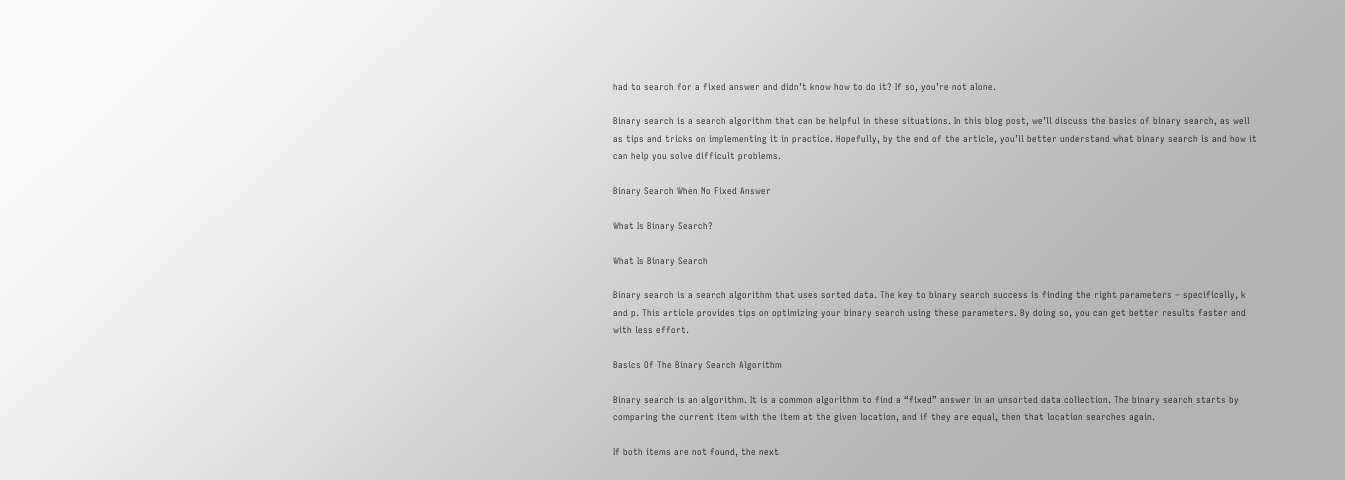had to search for a fixed answer and didn’t know how to do it? If so, you’re not alone.

Binary search is a search algorithm that can be helpful in these situations. In this blog post, we’ll discuss the basics of binary search, as well as tips and tricks on implementing it in practice. Hopefully, by the end of the article, you’ll better understand what binary search is and how it can help you solve difficult problems.

Binary Search When No Fixed Answer

What Is Binary Search?

What Is Binary Search

Binary search is a search algorithm that uses sorted data. The key to binary search success is finding the right parameters – specifically, k and p. This article provides tips on optimizing your binary search using these parameters. By doing so, you can get better results faster and with less effort.

Basics Of The Binary Search Algorithm

Binary search is an algorithm. It is a common algorithm to find a “fixed” answer in an unsorted data collection. The binary search starts by comparing the current item with the item at the given location, and if they are equal, then that location searches again.

If both items are not found, the next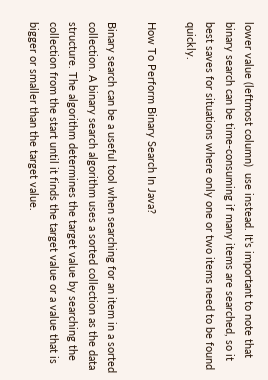lower value (leftmost column)  use instead. It’s important to note that binary search can be time-consuming if many items are searched, so it best saves for situations where only one or two items need to be found quickly.

How To Perform Binary Search In Java?

Binary search can be a useful tool when searching for an item in a sorted collection. A binary search algorithm uses a sorted collection as the data structure. The algorithm determines the target value by searching the collection from the start until it finds the target value or a value that is bigger or smaller than the target value.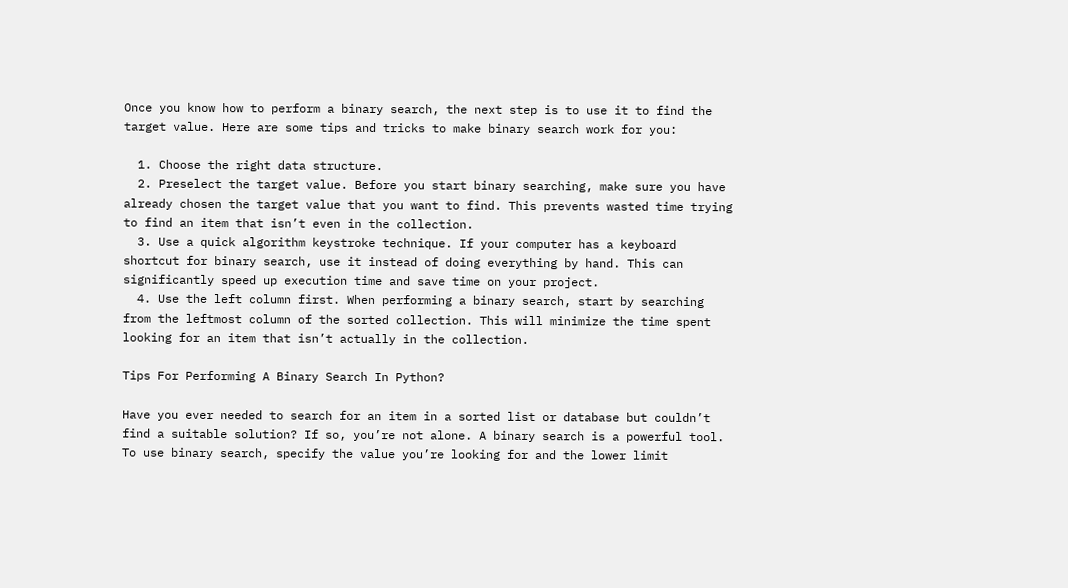Once you know how to perform a binary search, the next step is to use it to find the target value. Here are some tips and tricks to make binary search work for you:

  1. Choose the right data structure.
  2. Preselect the target value. Before you start binary searching, make sure you have already chosen the target value that you want to find. This prevents wasted time trying to find an item that isn’t even in the collection.
  3. Use a quick algorithm keystroke technique. If your computer has a keyboard shortcut for binary search, use it instead of doing everything by hand. This can significantly speed up execution time and save time on your project.
  4. Use the left column first. When performing a binary search, start by searching from the leftmost column of the sorted collection. This will minimize the time spent looking for an item that isn’t actually in the collection.

Tips For Performing A Binary Search In Python?

Have you ever needed to search for an item in a sorted list or database but couldn’t find a suitable solution? If so, you’re not alone. A binary search is a powerful tool. To use binary search, specify the value you’re looking for and the lower limit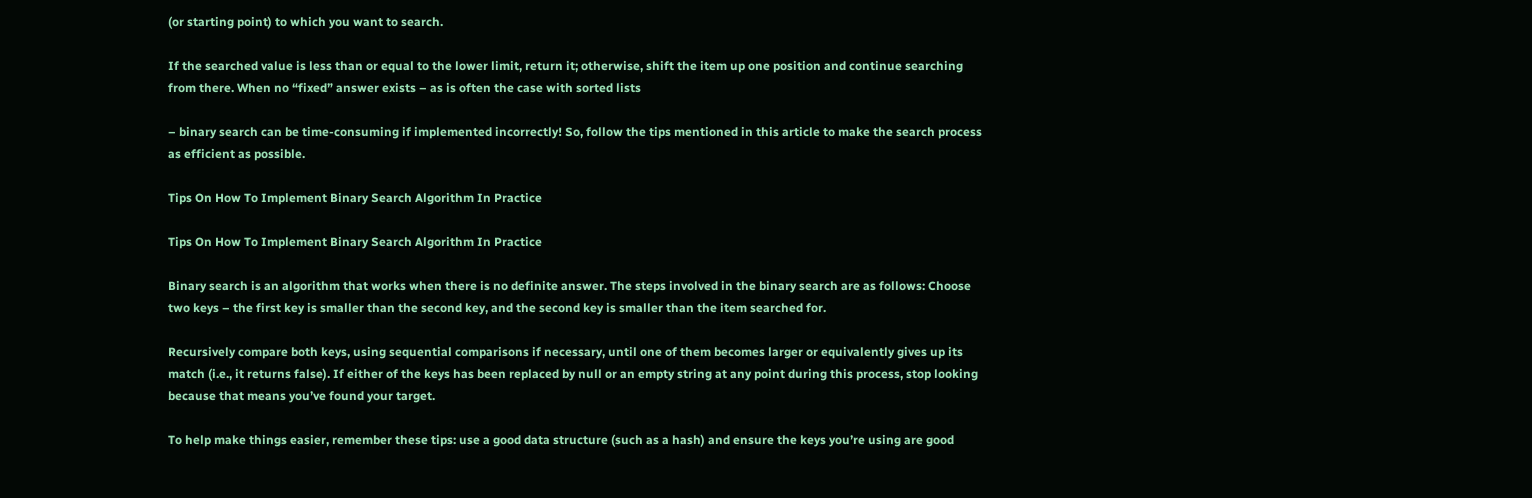(or starting point) to which you want to search.

If the searched value is less than or equal to the lower limit, return it; otherwise, shift the item up one position and continue searching from there. When no “fixed” answer exists – as is often the case with sorted lists

– binary search can be time-consuming if implemented incorrectly! So, follow the tips mentioned in this article to make the search process as efficient as possible.

Tips On How To Implement Binary Search Algorithm In Practice

Tips On How To Implement Binary Search Algorithm In Practice

Binary search is an algorithm that works when there is no definite answer. The steps involved in the binary search are as follows: Choose two keys – the first key is smaller than the second key, and the second key is smaller than the item searched for.

Recursively compare both keys, using sequential comparisons if necessary, until one of them becomes larger or equivalently gives up its match (i.e., it returns false). If either of the keys has been replaced by null or an empty string at any point during this process, stop looking because that means you’ve found your target.

To help make things easier, remember these tips: use a good data structure (such as a hash) and ensure the keys you’re using are good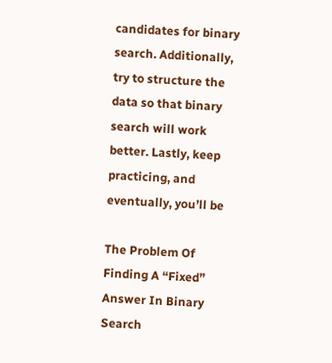candidates for binary search. Additionally, try to structure the data so that binary search will work better. Lastly, keep practicing, and eventually, you’ll be

The Problem Of Finding A “Fixed” Answer In Binary Search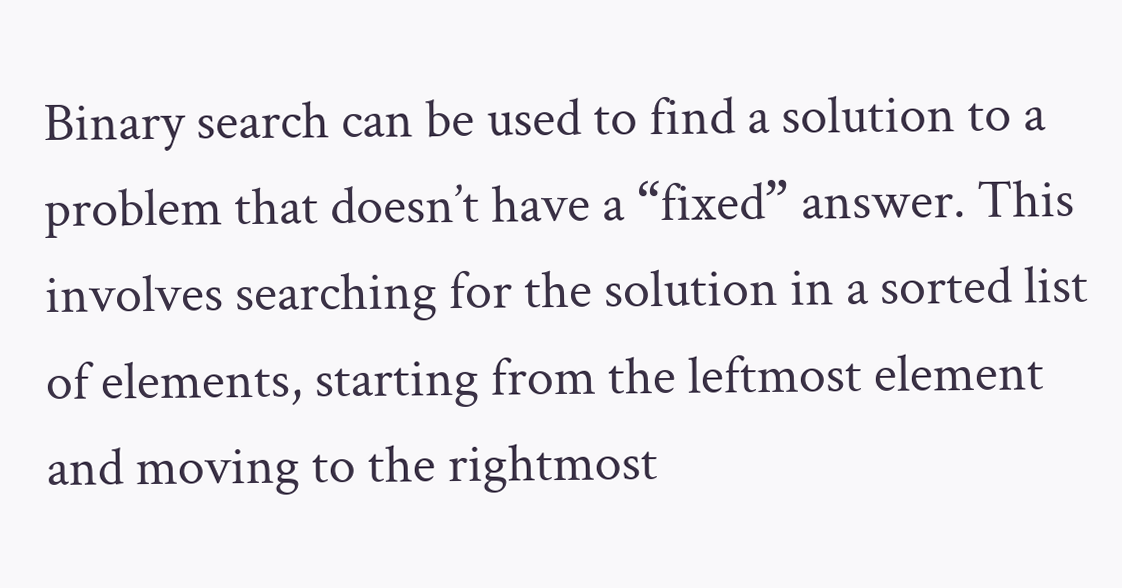Binary search can be used to find a solution to a problem that doesn’t have a “fixed” answer. This involves searching for the solution in a sorted list of elements, starting from the leftmost element and moving to the rightmost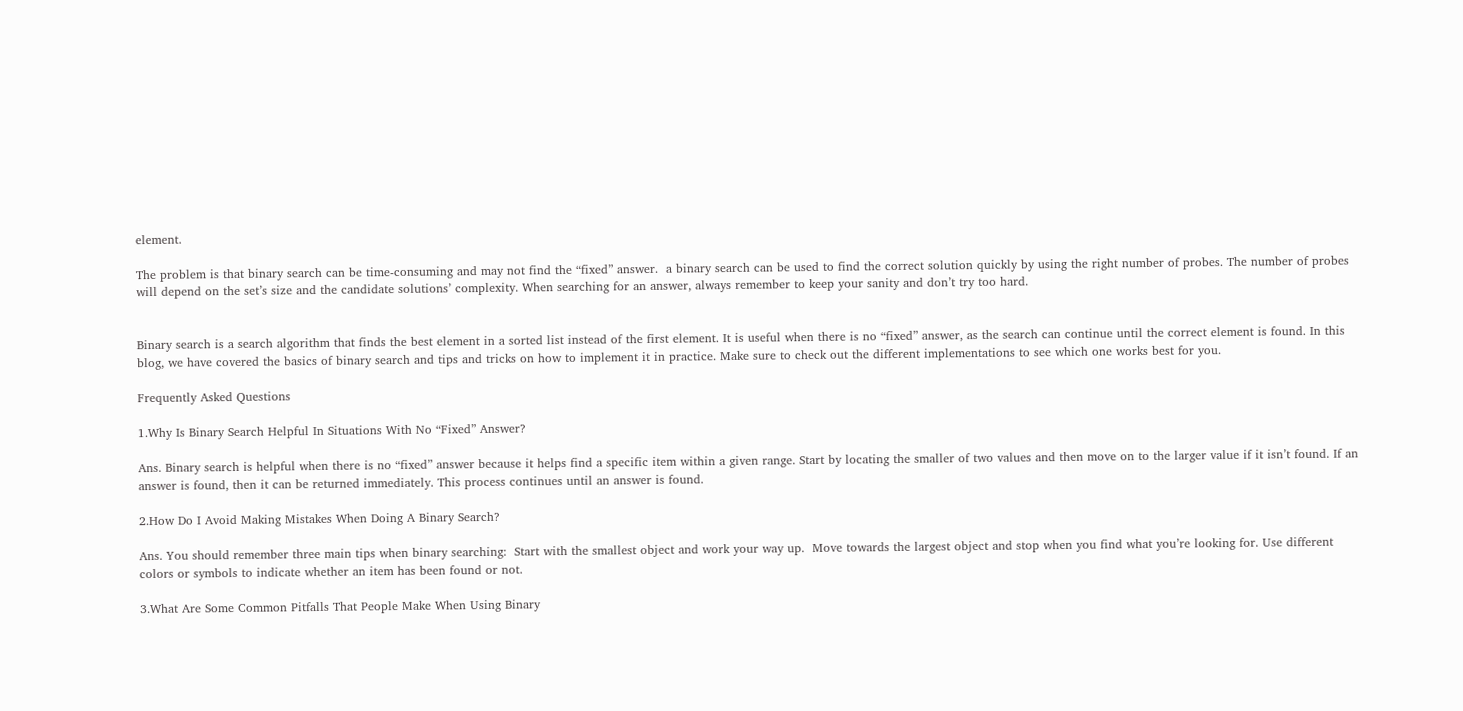element.

The problem is that binary search can be time-consuming and may not find the “fixed” answer.  a binary search can be used to find the correct solution quickly by using the right number of probes. The number of probes will depend on the set’s size and the candidate solutions’ complexity. When searching for an answer, always remember to keep your sanity and don’t try too hard.


Binary search is a search algorithm that finds the best element in a sorted list instead of the first element. It is useful when there is no “fixed” answer, as the search can continue until the correct element is found. In this blog, we have covered the basics of binary search and tips and tricks on how to implement it in practice. Make sure to check out the different implementations to see which one works best for you.

Frequently Asked Questions

1.Why Is Binary Search Helpful In Situations With No “Fixed” Answer?

Ans. Binary search is helpful when there is no “fixed” answer because it helps find a specific item within a given range. Start by locating the smaller of two values and then move on to the larger value if it isn’t found. If an answer is found, then it can be returned immediately. This process continues until an answer is found.

2.How Do I Avoid Making Mistakes When Doing A Binary Search?

Ans. You should remember three main tips when binary searching:  Start with the smallest object and work your way up.  Move towards the largest object and stop when you find what you’re looking for. Use different colors or symbols to indicate whether an item has been found or not.

3.What Are Some Common Pitfalls That People Make When Using Binary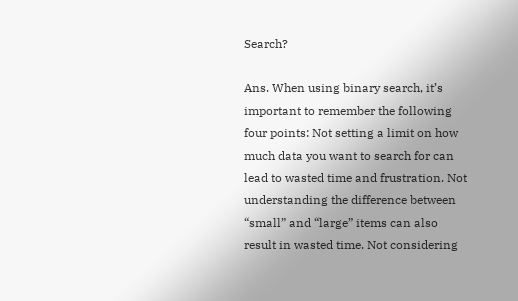Search?

Ans. When using binary search, it’s important to remember the following four points: Not setting a limit on how much data you want to search for can lead to wasted time and frustration. Not understanding the difference between “small” and “large” items can also result in wasted time. Not considering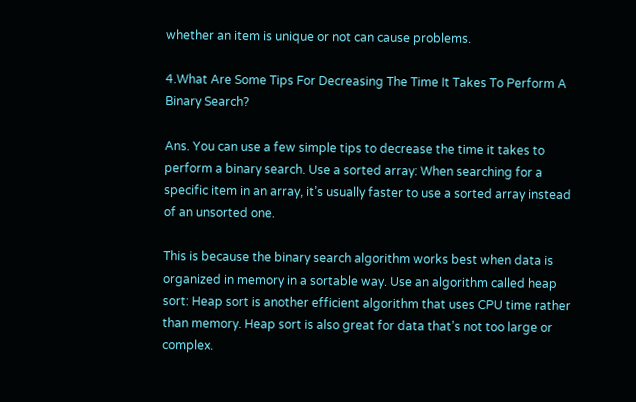whether an item is unique or not can cause problems.

4.What Are Some Tips For Decreasing The Time It Takes To Perform A Binary Search?

Ans. You can use a few simple tips to decrease the time it takes to perform a binary search. Use a sorted array: When searching for a specific item in an array, it’s usually faster to use a sorted array instead of an unsorted one.

This is because the binary search algorithm works best when data is organized in memory in a sortable way. Use an algorithm called heap sort: Heap sort is another efficient algorithm that uses CPU time rather than memory. Heap sort is also great for data that’s not too large or complex.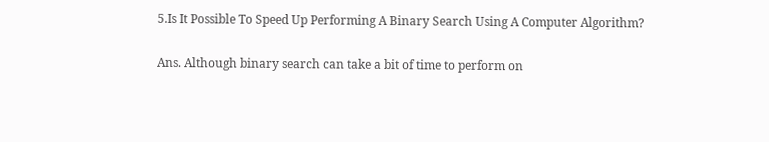5.Is It Possible To Speed Up Performing A Binary Search Using A Computer Algorithm?

Ans. Although binary search can take a bit of time to perform on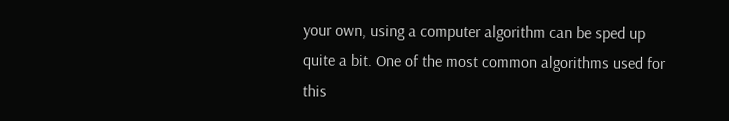your own, using a computer algorithm can be sped up quite a bit. One of the most common algorithms used for this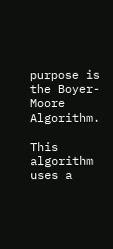purpose is the Boyer-Moore Algorithm.

This algorithm uses a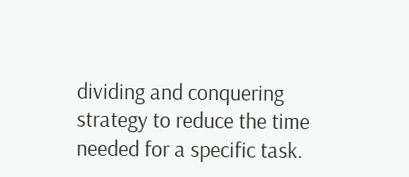dividing and conquering strategy to reduce the time needed for a specific task.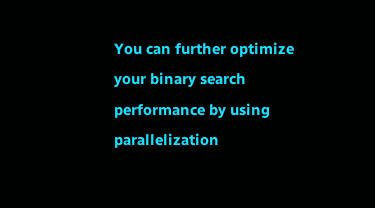You can further optimize your binary search performance by using parallelization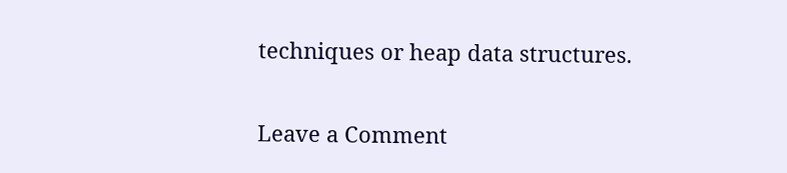techniques or heap data structures.

Leave a Comment